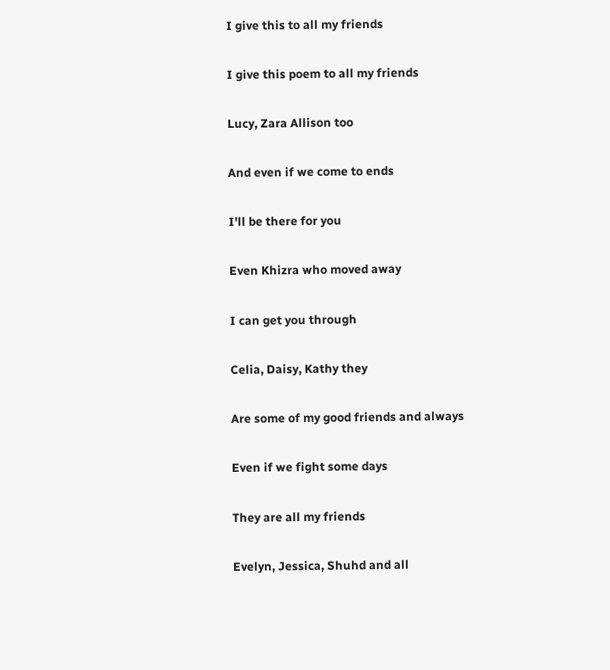I give this to all my friends

I give this poem to all my friends

Lucy, Zara Allison too

And even if we come to ends

I'll be there for you

Even Khizra who moved away

I can get you through

Celia, Daisy, Kathy they

Are some of my good friends and always

Even if we fight some days

They are all my friends

Evelyn, Jessica, Shuhd and all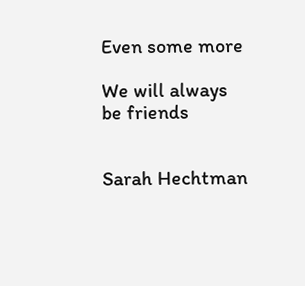Even some more

We will always be friends


Sarah Hechtman